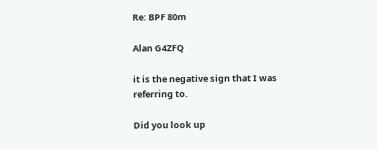Re: BPF 80m

Alan G4ZFQ

it is the negative sign that I was referring to.

Did you look up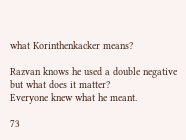what Korinthenkacker means?

Razvan knows he used a double negative but what does it matter?
Everyone knew what he meant.

73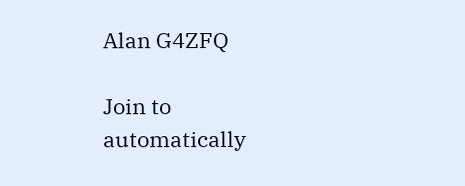Alan G4ZFQ

Join to automatically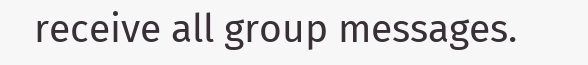receive all group messages.